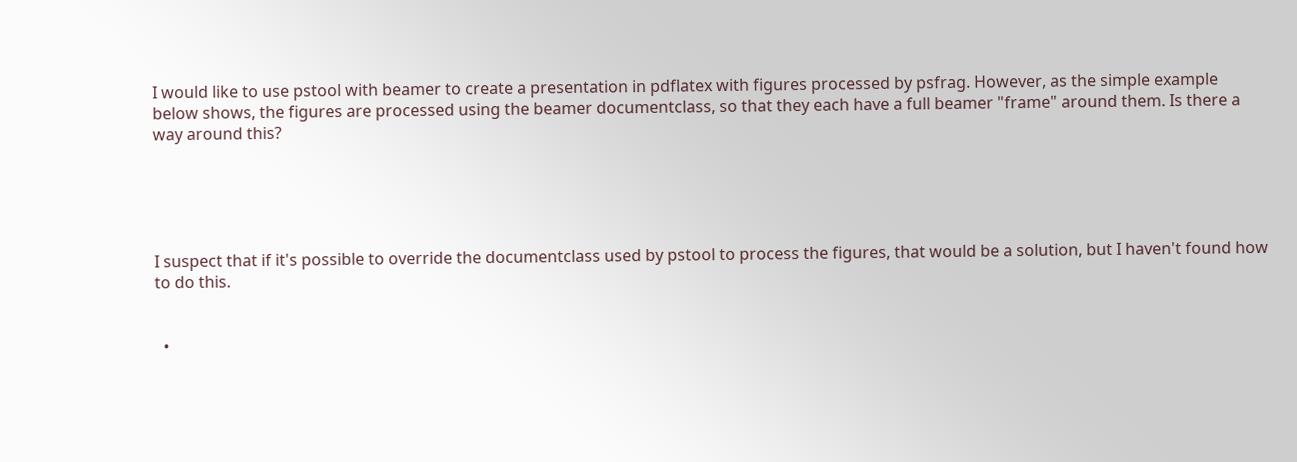I would like to use pstool with beamer to create a presentation in pdflatex with figures processed by psfrag. However, as the simple example below shows, the figures are processed using the beamer documentclass, so that they each have a full beamer "frame" around them. Is there a way around this?





I suspect that if it's possible to override the documentclass used by pstool to process the figures, that would be a solution, but I haven't found how to do this.


  •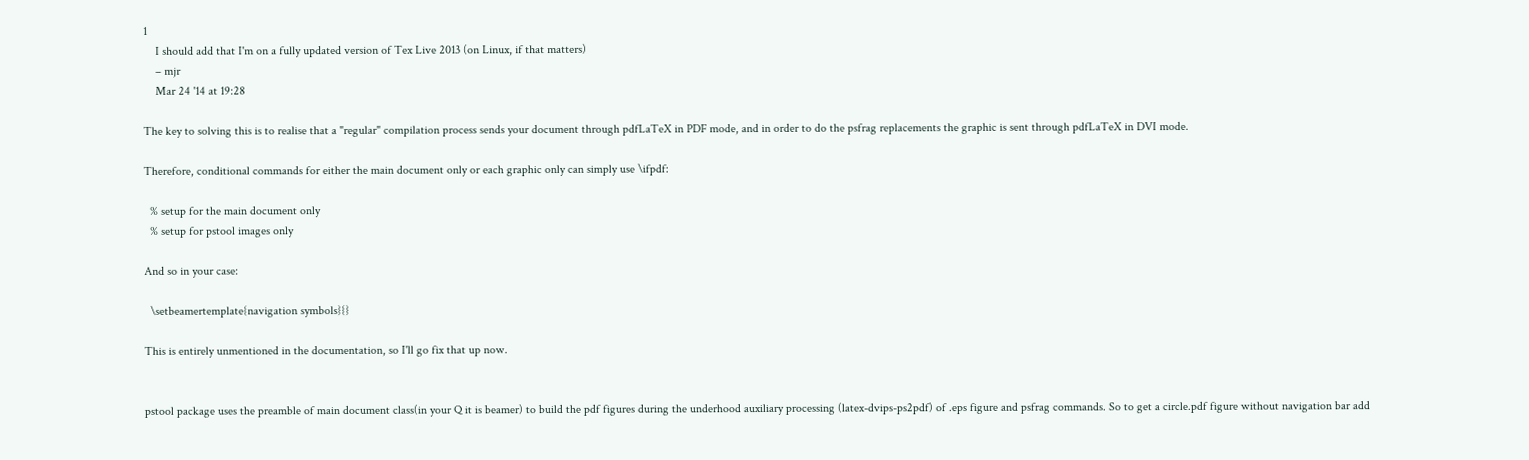1
    I should add that I'm on a fully updated version of Tex Live 2013 (on Linux, if that matters)
    – mjr
    Mar 24 '14 at 19:28

The key to solving this is to realise that a "regular" compilation process sends your document through pdfLaTeX in PDF mode, and in order to do the psfrag replacements the graphic is sent through pdfLaTeX in DVI mode.

Therefore, conditional commands for either the main document only or each graphic only can simply use \ifpdf:

  % setup for the main document only
  % setup for pstool images only

And so in your case:

  \setbeamertemplate{navigation symbols}{}

This is entirely unmentioned in the documentation, so I'll go fix that up now.


pstool package uses the preamble of main document class(in your Q it is beamer) to build the pdf figures during the underhood auxiliary processing (latex-dvips-ps2pdf) of .eps figure and psfrag commands. So to get a circle.pdf figure without navigation bar add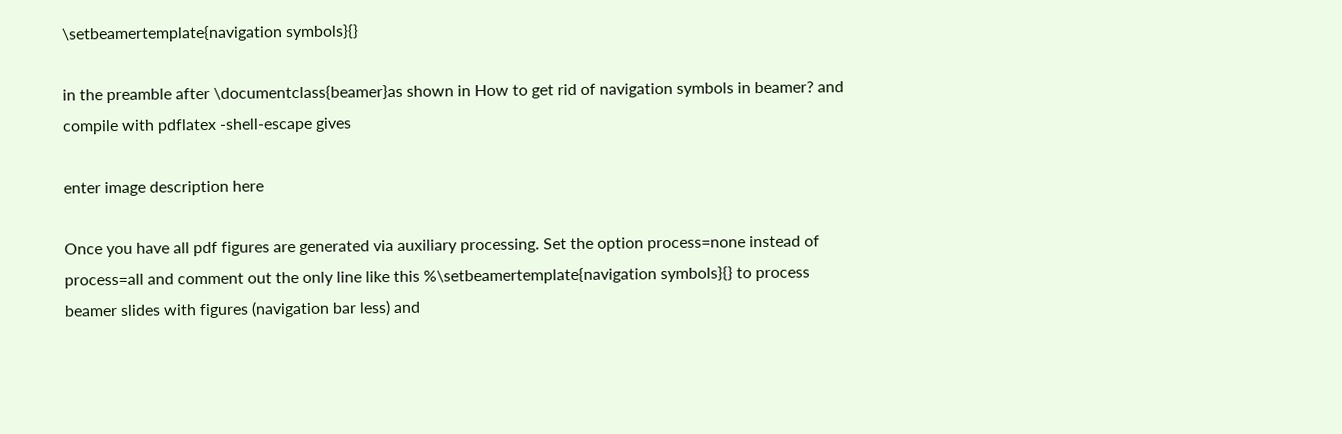\setbeamertemplate{navigation symbols}{}

in the preamble after \documentclass{beamer}as shown in How to get rid of navigation symbols in beamer? and compile with pdflatex -shell-escape gives

enter image description here

Once you have all pdf figures are generated via auxiliary processing. Set the option process=none instead of process=all and comment out the only line like this %\setbeamertemplate{navigation symbols}{} to process beamer slides with figures (navigation bar less) and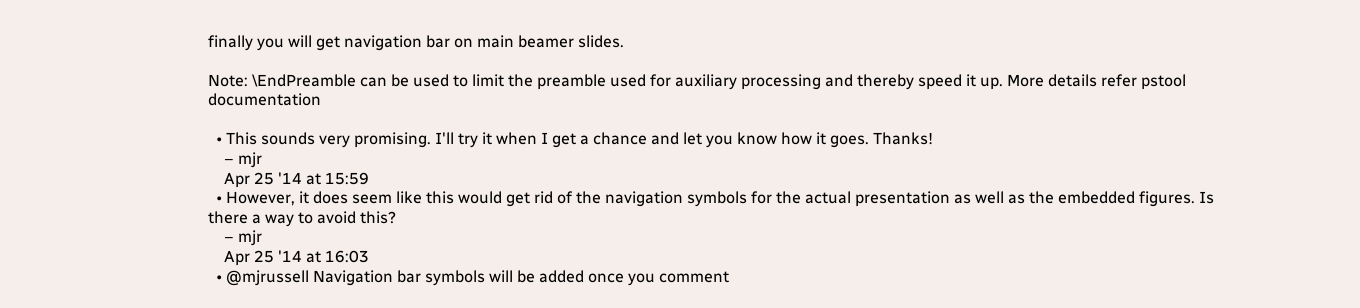finally you will get navigation bar on main beamer slides.

Note: \EndPreamble can be used to limit the preamble used for auxiliary processing and thereby speed it up. More details refer pstool documentation

  • This sounds very promising. I'll try it when I get a chance and let you know how it goes. Thanks!
    – mjr
    Apr 25 '14 at 15:59
  • However, it does seem like this would get rid of the navigation symbols for the actual presentation as well as the embedded figures. Is there a way to avoid this?
    – mjr
    Apr 25 '14 at 16:03
  • @mjrussell Navigation bar symbols will be added once you comment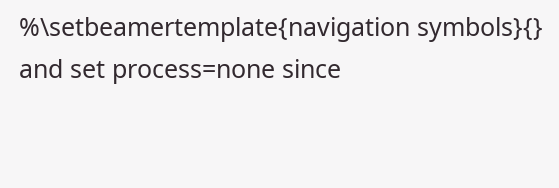%\setbeamertemplate{navigation symbols}{} and set process=none since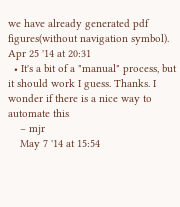we have already generated pdf figures(without navigation symbol). Apr 25 '14 at 20:31
  • It's a bit of a "manual" process, but it should work I guess. Thanks. I wonder if there is a nice way to automate this
    – mjr
    May 7 '14 at 15:54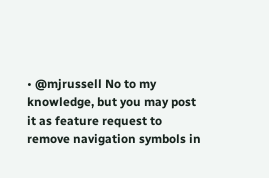• @mjrussell No to my knowledge, but you may post it as feature request to remove navigation symbols in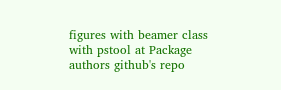figures with beamer class with pstool at Package authors github's repo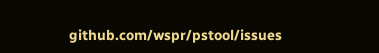github.com/wspr/pstool/issues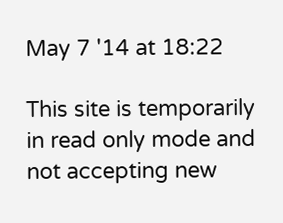May 7 '14 at 18:22

This site is temporarily in read only mode and not accepting new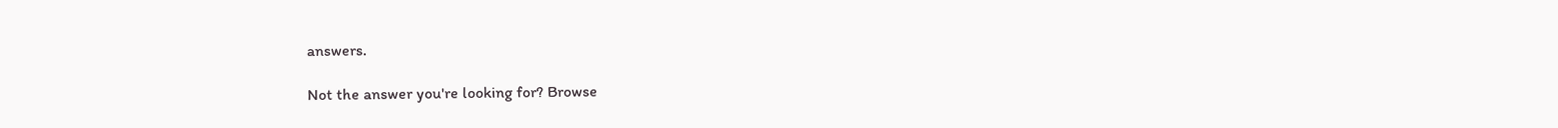answers.

Not the answer you're looking for? Browse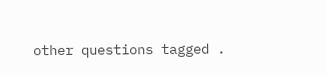other questions tagged .